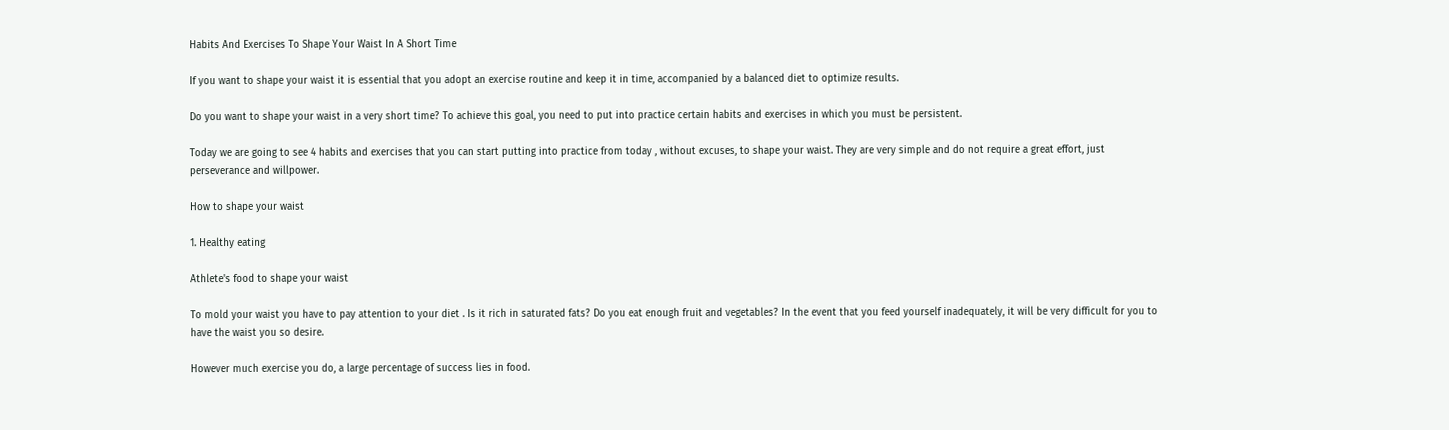Habits And Exercises To Shape Your Waist In A Short Time

If you want to shape your waist it is essential that you adopt an exercise routine and keep it in time, accompanied by a balanced diet to optimize results.

Do you want to shape your waist in a very short time? To achieve this goal, you need to put into practice certain habits and exercises in which you must be persistent.

Today we are going to see 4 habits and exercises that you can start putting into practice from today , without excuses, to shape your waist. They are very simple and do not require a great effort, just perseverance and willpower.

How to shape your waist

1. Healthy eating

Athlete's food to shape your waist

To mold your waist you have to pay attention to your diet . Is it rich in saturated fats? Do you eat enough fruit and vegetables? In the event that you feed yourself inadequately, it will be very difficult for you to have the waist you so desire.

However much exercise you do, a large percentage of success lies in food.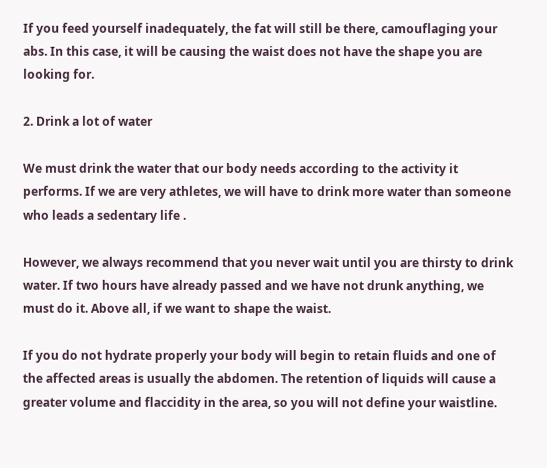If you feed yourself inadequately, the fat will still be there, camouflaging your abs. In this case, it will be causing the waist does not have the shape you are looking for.

2. Drink a lot of water

We must drink the water that our body needs according to the activity it performs. If we are very athletes, we will have to drink more water than someone who leads a sedentary life .

However, we always recommend that you never wait until you are thirsty to drink water. If two hours have already passed and we have not drunk anything, we must do it. Above all, if we want to shape the waist.

If you do not hydrate properly your body will begin to retain fluids and one of the affected areas is usually the abdomen. The retention of liquids will cause a greater volume and flaccidity in the area, so you will not define your waistline.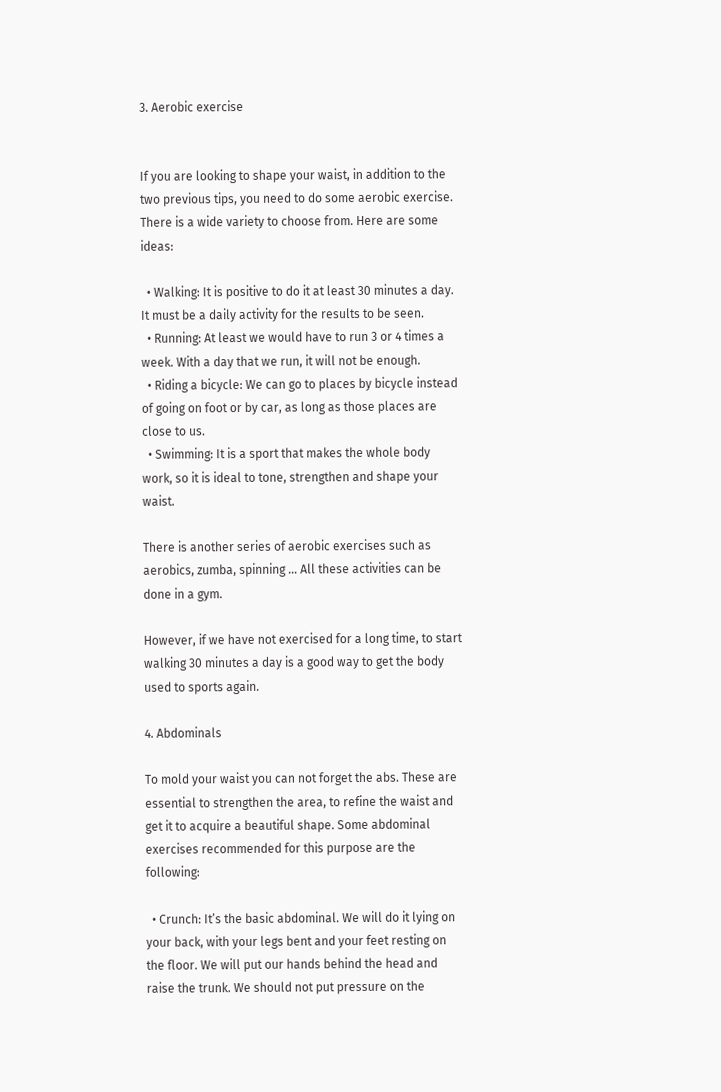3. Aerobic exercise


If you are looking to shape your waist, in addition to the two previous tips, you need to do some aerobic exercise. There is a wide variety to choose from. Here are some ideas:

  • Walking: It is positive to do it at least 30 minutes a day. It must be a daily activity for the results to be seen.
  • Running: At least we would have to run 3 or 4 times a week. With a day that we run, it will not be enough.
  • Riding a bicycle: We can go to places by bicycle instead of going on foot or by car, as long as those places are close to us.
  • Swimming: It is a sport that makes the whole body work, so it is ideal to tone, strengthen and shape your waist.

There is another series of aerobic exercises such as aerobics, zumba, spinning … All these activities can be done in a gym.

However, if we have not exercised for a long time, to start walking 30 minutes a day is a good way to get the body used to sports again.

4. Abdominals

To mold your waist you can not forget the abs. These are essential to strengthen the area, to refine the waist and get it to acquire a beautiful shape. Some abdominal exercises recommended for this purpose are the following:

  • Crunch: It’s the basic abdominal. We will do it lying on your back, with your legs bent and your feet resting on the floor. We will put our hands behind the head and raise the trunk. We should not put pressure on the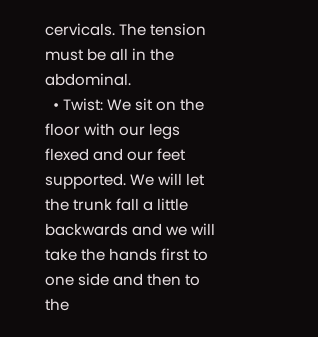cervicals. The tension must be all in the abdominal.
  • Twist: We sit on the floor with our legs flexed and our feet supported. We will let the trunk fall a little backwards and we will take the hands first to one side and then to the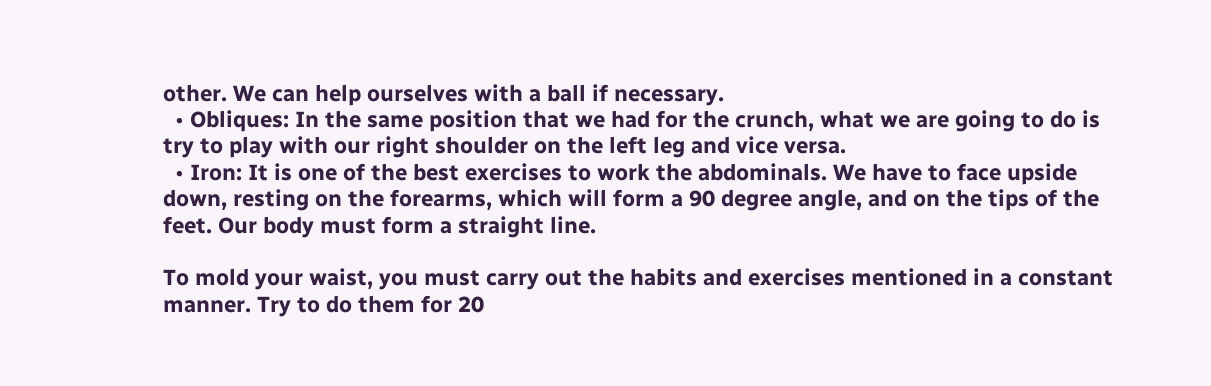other. We can help ourselves with a ball if necessary.
  • Obliques: In the same position that we had for the crunch, what we are going to do is try to play with our right shoulder on the left leg and vice versa.
  • Iron: It is one of the best exercises to work the abdominals. We have to face upside down, resting on the forearms, which will form a 90 degree angle, and on the tips of the feet. Our body must form a straight line.

To mold your waist, you must carry out the habits and exercises mentioned in a constant manner. Try to do them for 20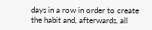days in a row in order to create the habit and, afterwards, all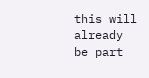this will already be part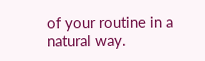of your routine in a natural way.